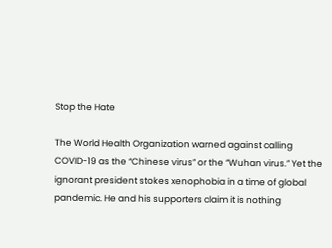Stop the Hate

The World Health Organization warned against calling COVID-19 as the “Chinese virus” or the “Wuhan virus.” Yet the ignorant president stokes xenophobia in a time of global pandemic. He and his supporters claim it is nothing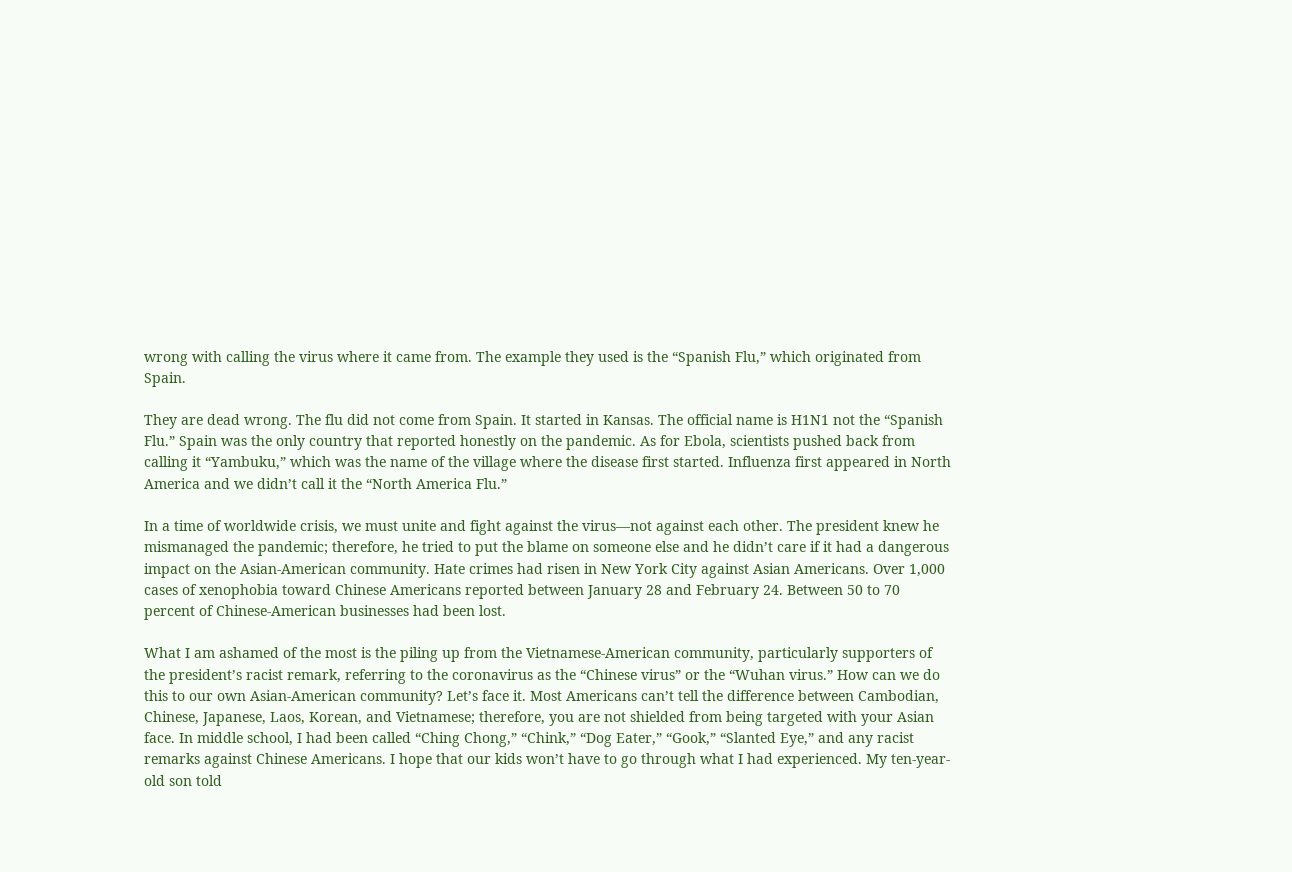wrong with calling the virus where it came from. The example they used is the “Spanish Flu,” which originated from Spain.

They are dead wrong. The flu did not come from Spain. It started in Kansas. The official name is H1N1 not the “Spanish Flu.” Spain was the only country that reported honestly on the pandemic. As for Ebola, scientists pushed back from calling it “Yambuku,” which was the name of the village where the disease first started. Influenza first appeared in North America and we didn’t call it the “North America Flu.”

In a time of worldwide crisis, we must unite and fight against the virus—not against each other. The president knew he mismanaged the pandemic; therefore, he tried to put the blame on someone else and he didn’t care if it had a dangerous impact on the Asian-American community. Hate crimes had risen in New York City against Asian Americans. Over 1,000 cases of xenophobia toward Chinese Americans reported between January 28 and February 24. Between 50 to 70 percent of Chinese-American businesses had been lost.

What I am ashamed of the most is the piling up from the Vietnamese-American community, particularly supporters of the president’s racist remark, referring to the coronavirus as the “Chinese virus” or the “Wuhan virus.” How can we do this to our own Asian-American community? Let’s face it. Most Americans can’t tell the difference between Cambodian, Chinese, Japanese, Laos, Korean, and Vietnamese; therefore, you are not shielded from being targeted with your Asian face. In middle school, I had been called “Ching Chong,” “Chink,” “Dog Eater,” “Gook,” “Slanted Eye,” and any racist remarks against Chinese Americans. I hope that our kids won’t have to go through what I had experienced. My ten-year-old son told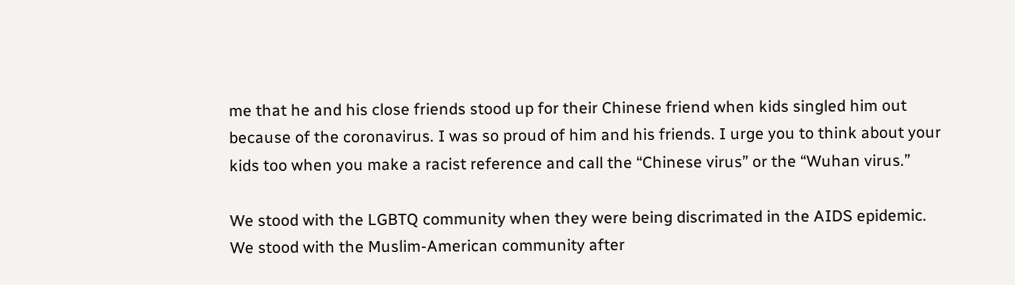me that he and his close friends stood up for their Chinese friend when kids singled him out because of the coronavirus. I was so proud of him and his friends. I urge you to think about your kids too when you make a racist reference and call the “Chinese virus” or the “Wuhan virus.”

We stood with the LGBTQ community when they were being discrimated in the AIDS epidemic. We stood with the Muslim-American community after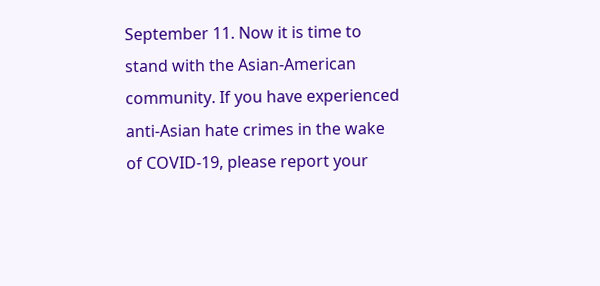September 11. Now it is time to stand with the Asian-American community. If you have experienced anti-Asian hate crimes in the wake of COVID-19, please report your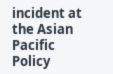incident at the Asian Pacific Policy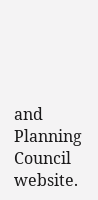and Planning Council website.